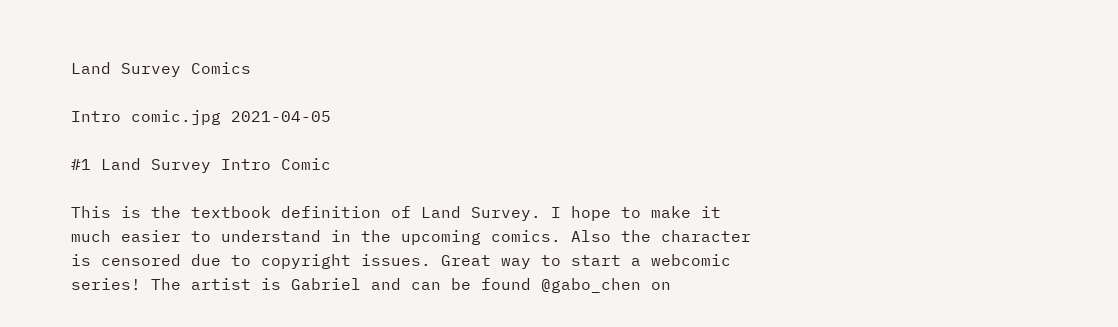Land Survey Comics

Intro comic.jpg 2021-04-05

#1 Land Survey Intro Comic

This is the textbook definition of Land Survey. I hope to make it much easier to understand in the upcoming comics. Also the character is censored due to copyright issues. Great way to start a webcomic series! The artist is Gabriel and can be found @gabo_chen on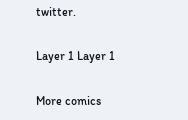twitter.

Layer 1 Layer 1

More comics